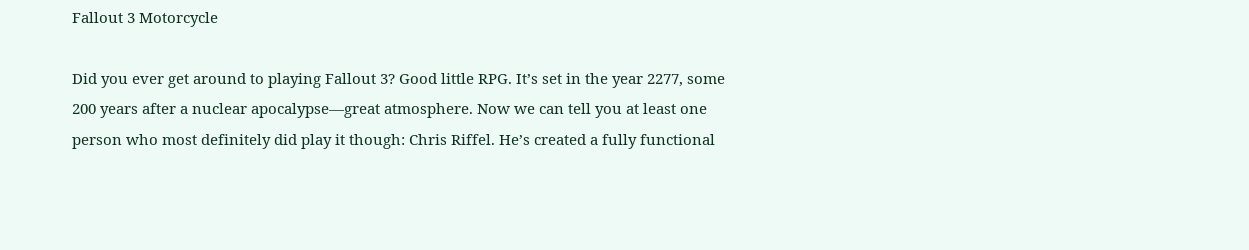Fallout 3 Motorcycle

Did you ever get around to playing Fallout 3? Good little RPG. It’s set in the year 2277, some 200 years after a nuclear apocalypse—great atmosphere. Now we can tell you at least one person who most definitely did play it though: Chris Riffel. He’s created a fully functional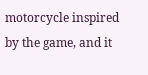motorcycle inspired by the game, and it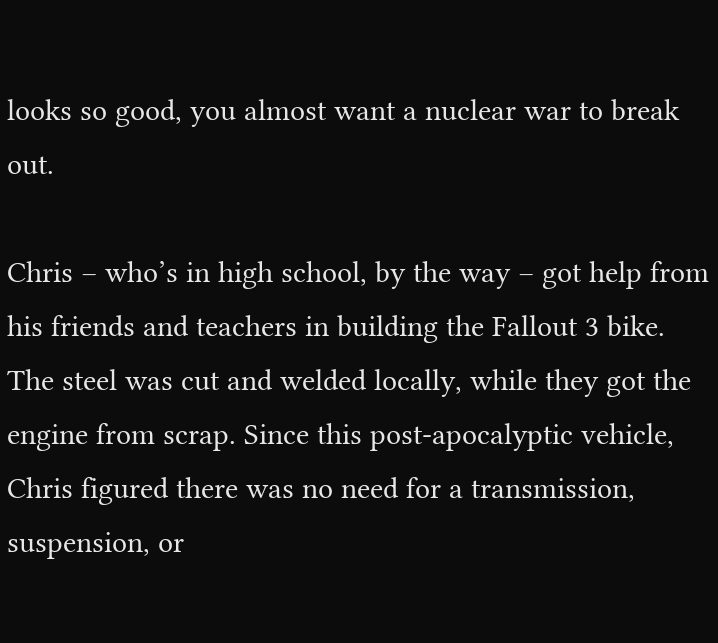looks so good, you almost want a nuclear war to break out.

Chris – who’s in high school, by the way – got help from his friends and teachers in building the Fallout 3 bike. The steel was cut and welded locally, while they got the engine from scrap. Since this post-apocalyptic vehicle, Chris figured there was no need for a transmission, suspension, or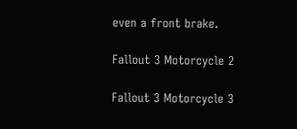even a front brake.

Fallout 3 Motorcycle 2

Fallout 3 Motorcycle 3